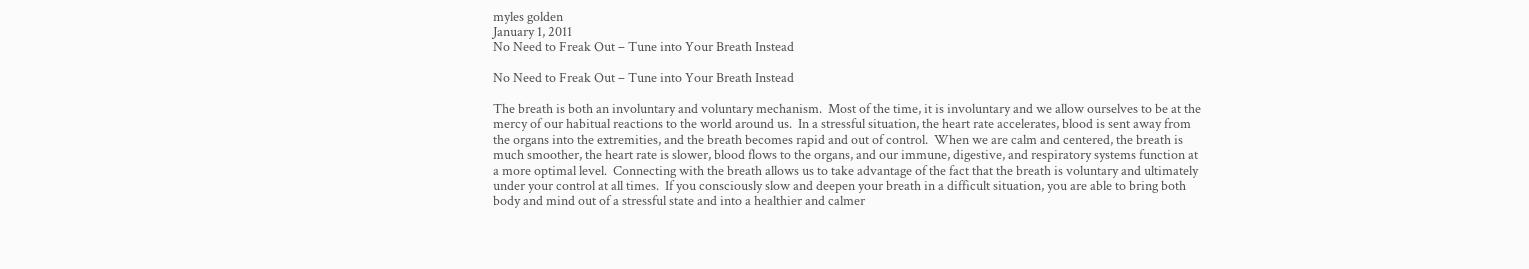myles golden
January 1, 2011
No Need to Freak Out – Tune into Your Breath Instead

No Need to Freak Out – Tune into Your Breath Instead

The breath is both an involuntary and voluntary mechanism.  Most of the time, it is involuntary and we allow ourselves to be at the mercy of our habitual reactions to the world around us.  In a stressful situation, the heart rate accelerates, blood is sent away from the organs into the extremities, and the breath becomes rapid and out of control.  When we are calm and centered, the breath is much smoother, the heart rate is slower, blood flows to the organs, and our immune, digestive, and respiratory systems function at a more optimal level.  Connecting with the breath allows us to take advantage of the fact that the breath is voluntary and ultimately under your control at all times.  If you consciously slow and deepen your breath in a difficult situation, you are able to bring both body and mind out of a stressful state and into a healthier and calmer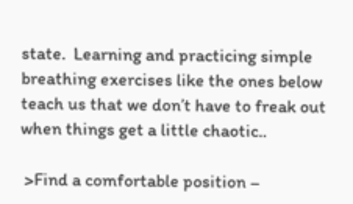state.  Learning and practicing simple breathing exercises like the ones below teach us that we don’t have to freak out when things get a little chaotic..

 >Find a comfortable position –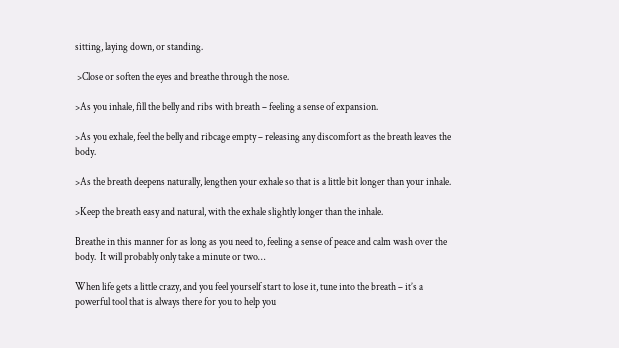sitting, laying down, or standing.

 >Close or soften the eyes and breathe through the nose.

>As you inhale, fill the belly and ribs with breath – feeling a sense of expansion.

>As you exhale, feel the belly and ribcage empty – releasing any discomfort as the breath leaves the body.

>As the breath deepens naturally, lengthen your exhale so that is a little bit longer than your inhale.

>Keep the breath easy and natural, with the exhale slightly longer than the inhale.

Breathe in this manner for as long as you need to, feeling a sense of peace and calm wash over the body.  It will probably only take a minute or two…

When life gets a little crazy, and you feel yourself start to lose it, tune into the breath – it’s a powerful tool that is always there for you to help you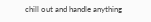chill out and handle anything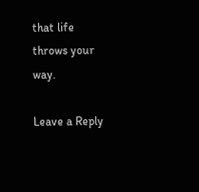that life throws your way.

Leave a Reply